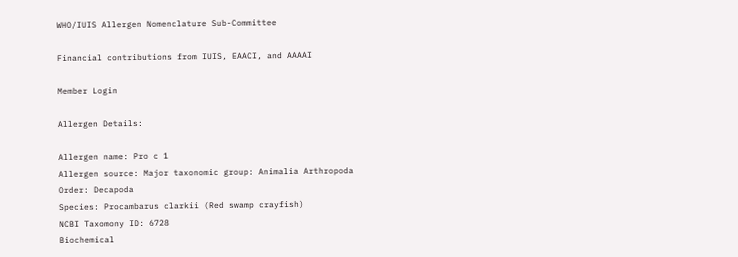WHO/IUIS Allergen Nomenclature Sub-Committee

Financial contributions from IUIS, EAACI, and AAAAI

Member Login

Allergen Details:

Allergen name: Pro c 1
Allergen source: Major taxonomic group: Animalia Arthropoda
Order: Decapoda
Species: Procambarus clarkii (Red swamp crayfish)
NCBI Taxomony ID: 6728
Biochemical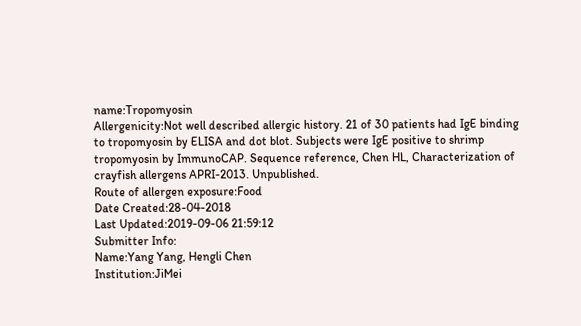name:Tropomyosin
Allergenicity:Not well described allergic history. 21 of 30 patients had IgE binding to tropomyosin by ELISA and dot blot. Subjects were IgE positive to shrimp tropomyosin by ImmunoCAP. Sequence reference, Chen HL, Characterization of crayfish allergens APRI-2013. Unpublished.
Route of allergen exposure:Food
Date Created:28-04-2018
Last Updated:2019-09-06 21:59:12
Submitter Info:
Name:Yang Yang, Hengli Chen
Institution:JiMei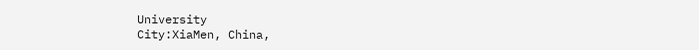University
City:XiaMen, China,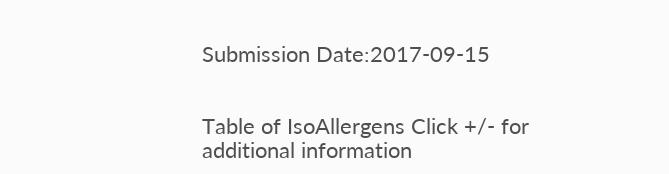Submission Date:2017-09-15


Table of IsoAllergens Click +/- for additional information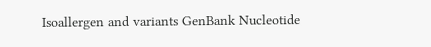Isoallergen and variants GenBank Nucleotide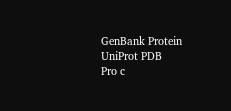GenBank Protein UniProt PDB
Pro c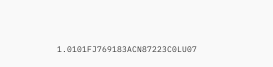1.0101FJ769183ACN87223C0LU07